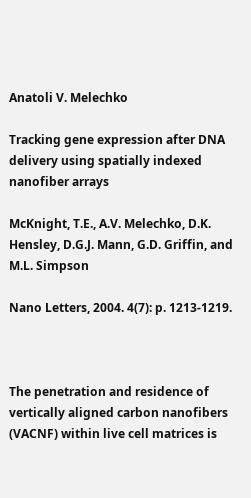Anatoli V. Melechko

Tracking gene expression after DNA delivery using spatially indexed nanofiber arrays

McKnight, T.E., A.V. Melechko, D.K. Hensley, D.G.J. Mann, G.D. Griffin, and M.L. Simpson

Nano Letters, 2004. 4(7): p. 1213-1219.



The penetration and residence of vertically aligned carbon nanofibers (VACNF) within live cell matrices is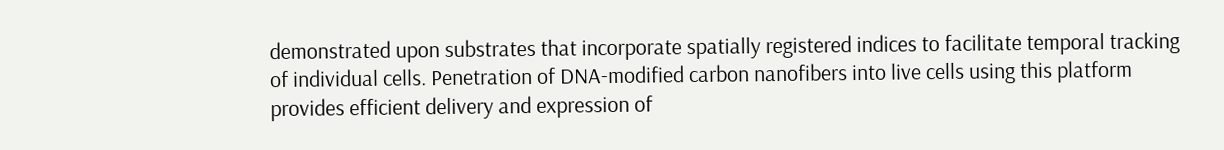demonstrated upon substrates that incorporate spatially registered indices to facilitate temporal tracking of individual cells. Penetration of DNA-modified carbon nanofibers into live cells using this platform provides efficient delivery and expression of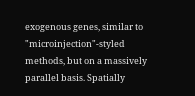exogenous genes, similar to "microinjection"-styled methods, but on a massively parallel basis. Spatially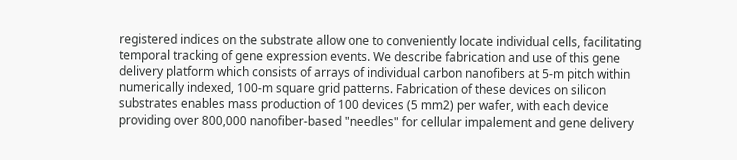registered indices on the substrate allow one to conveniently locate individual cells, facilitating temporal tracking of gene expression events. We describe fabrication and use of this gene delivery platform which consists of arrays of individual carbon nanofibers at 5-m pitch within numerically indexed, 100-m square grid patterns. Fabrication of these devices on silicon substrates enables mass production of 100 devices (5 mm2) per wafer, with each device providing over 800,000 nanofiber-based "needles" for cellular impalement and gene delivery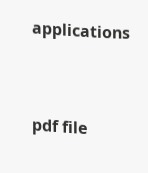applications


pdf file